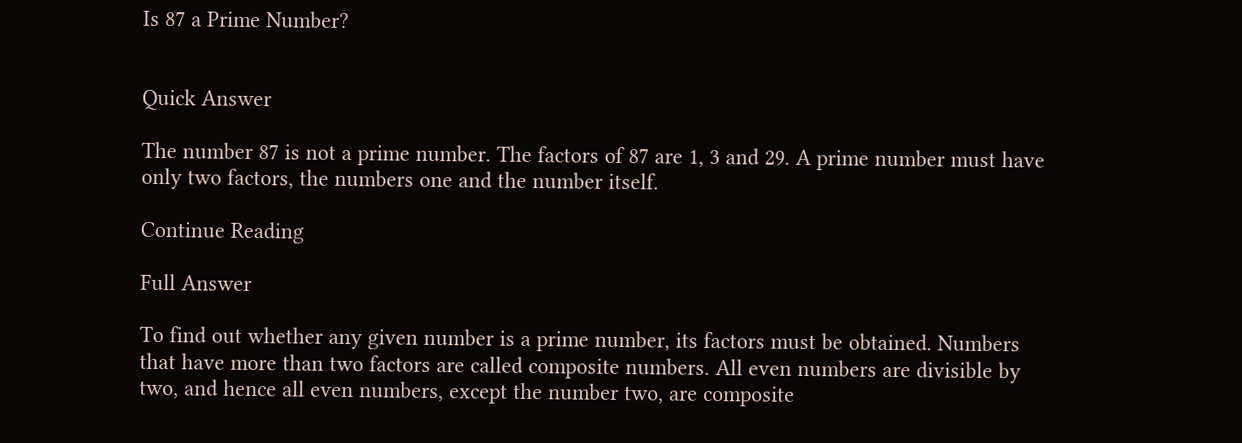Is 87 a Prime Number?


Quick Answer

The number 87 is not a prime number. The factors of 87 are 1, 3 and 29. A prime number must have only two factors, the numbers one and the number itself.

Continue Reading

Full Answer

To find out whether any given number is a prime number, its factors must be obtained. Numbers that have more than two factors are called composite numbers. All even numbers are divisible by two, and hence all even numbers, except the number two, are composite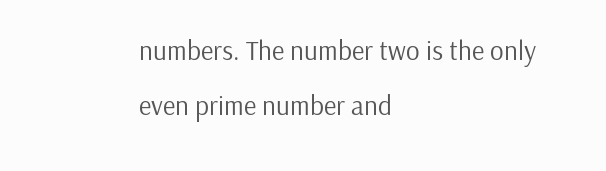numbers. The number two is the only even prime number and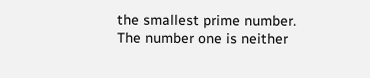the smallest prime number. The number one is neither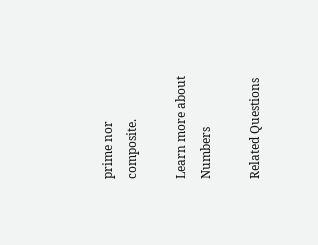prime nor composite.

Learn more about Numbers

Related Questions